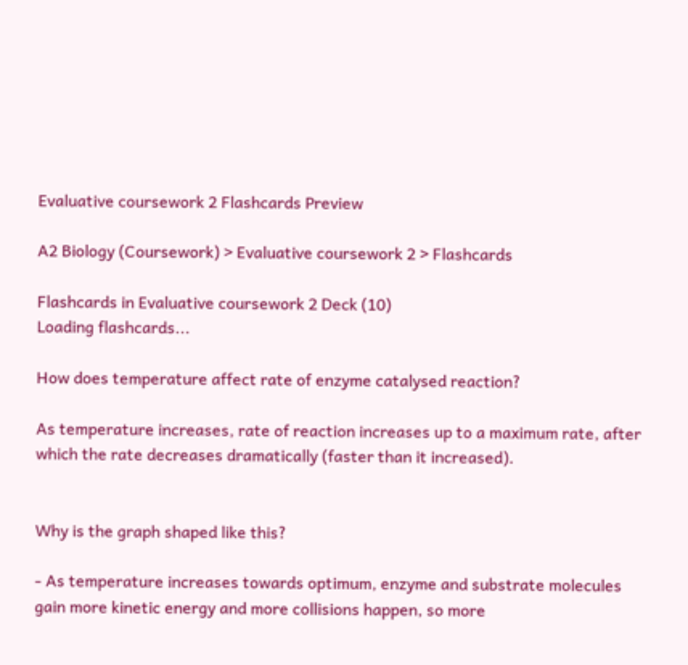Evaluative coursework 2 Flashcards Preview

A2 Biology (Coursework) > Evaluative coursework 2 > Flashcards

Flashcards in Evaluative coursework 2 Deck (10)
Loading flashcards...

How does temperature affect rate of enzyme catalysed reaction?

As temperature increases, rate of reaction increases up to a maximum rate, after which the rate decreases dramatically (faster than it increased).


Why is the graph shaped like this?

- As temperature increases towards optimum, enzyme and substrate molecules gain more kinetic energy and more collisions happen, so more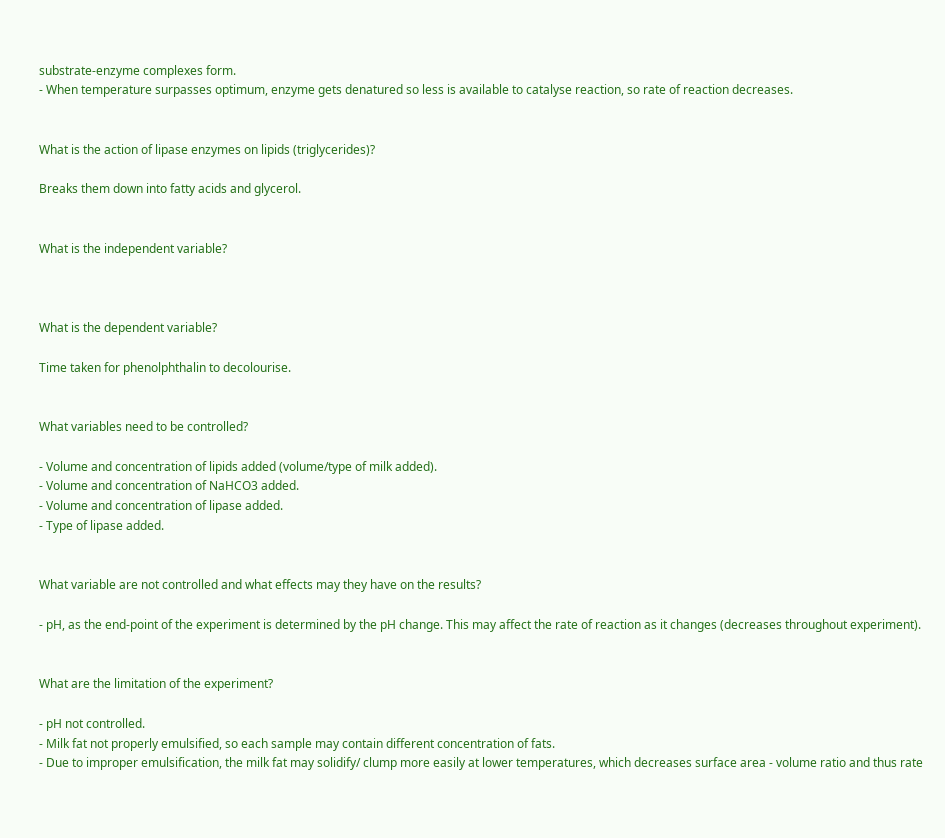substrate-enzyme complexes form.
- When temperature surpasses optimum, enzyme gets denatured so less is available to catalyse reaction, so rate of reaction decreases.


What is the action of lipase enzymes on lipids (triglycerides)?

Breaks them down into fatty acids and glycerol.


What is the independent variable?



What is the dependent variable?

Time taken for phenolphthalin to decolourise.


What variables need to be controlled?

- Volume and concentration of lipids added (volume/type of milk added).
- Volume and concentration of NaHCO3 added.
- Volume and concentration of lipase added.
- Type of lipase added.


What variable are not controlled and what effects may they have on the results?

- pH, as the end-point of the experiment is determined by the pH change. This may affect the rate of reaction as it changes (decreases throughout experiment).


What are the limitation of the experiment?

- pH not controlled.
- Milk fat not properly emulsified, so each sample may contain different concentration of fats.
- Due to improper emulsification, the milk fat may solidify/ clump more easily at lower temperatures, which decreases surface area - volume ratio and thus rate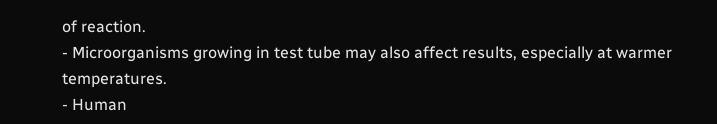of reaction.
- Microorganisms growing in test tube may also affect results, especially at warmer temperatures.
- Human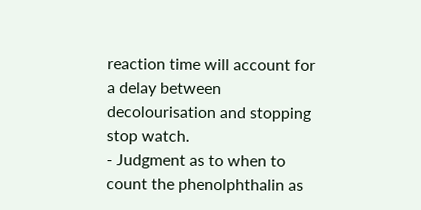reaction time will account for a delay between decolourisation and stopping stop watch.
- Judgment as to when to count the phenolphthalin as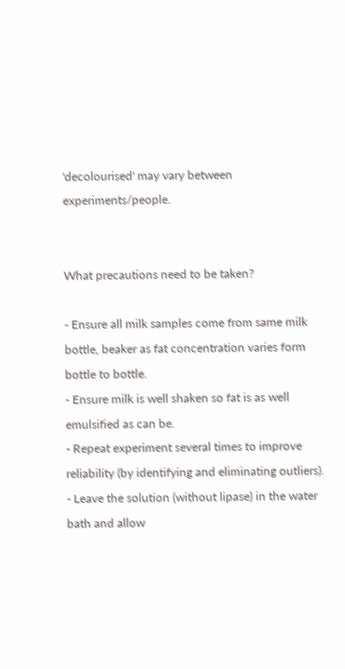'decolourised' may vary between experiments/people.


What precautions need to be taken?

- Ensure all milk samples come from same milk bottle, beaker as fat concentration varies form bottle to bottle.
- Ensure milk is well shaken so fat is as well emulsified as can be.
- Repeat experiment several times to improve reliability (by identifying and eliminating outliers).
- Leave the solution (without lipase) in the water bath and allow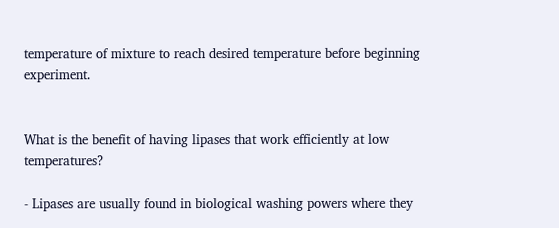temperature of mixture to reach desired temperature before beginning experiment.


What is the benefit of having lipases that work efficiently at low temperatures?

- Lipases are usually found in biological washing powers where they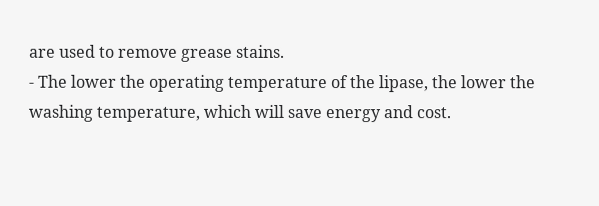are used to remove grease stains.
- The lower the operating temperature of the lipase, the lower the washing temperature, which will save energy and cost.